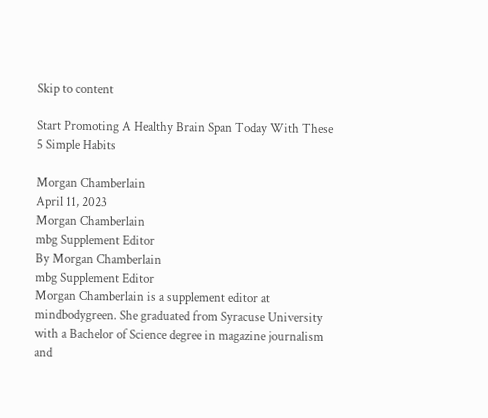Skip to content

Start Promoting A Healthy Brain Span Today With These 5 Simple Habits

Morgan Chamberlain
April 11, 2023
Morgan Chamberlain
mbg Supplement Editor
By Morgan Chamberlain
mbg Supplement Editor
Morgan Chamberlain is a supplement editor at mindbodygreen. She graduated from Syracuse University with a Bachelor of Science degree in magazine journalism and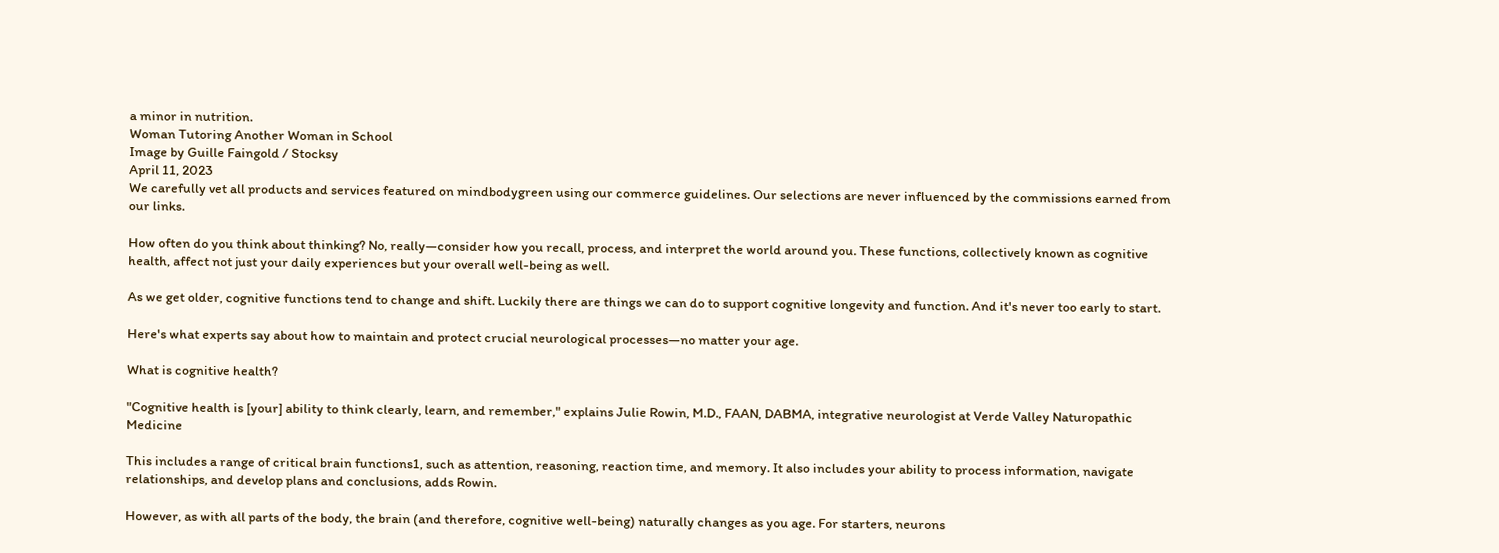a minor in nutrition.
Woman Tutoring Another Woman in School
Image by Guille Faingold / Stocksy
April 11, 2023
We carefully vet all products and services featured on mindbodygreen using our commerce guidelines. Our selections are never influenced by the commissions earned from our links.

How often do you think about thinking? No, really—consider how you recall, process, and interpret the world around you. These functions, collectively known as cognitive health, affect not just your daily experiences but your overall well-being as well.

As we get older, cognitive functions tend to change and shift. Luckily there are things we can do to support cognitive longevity and function. And it's never too early to start.

Here's what experts say about how to maintain and protect crucial neurological processes—no matter your age.

What is cognitive health?

"Cognitive health is [your] ability to think clearly, learn, and remember," explains Julie Rowin, M.D., FAAN, DABMA, integrative neurologist at Verde Valley Naturopathic Medicine

This includes a range of critical brain functions1, such as attention, reasoning, reaction time, and memory. It also includes your ability to process information, navigate relationships, and develop plans and conclusions, adds Rowin.

However, as with all parts of the body, the brain (and therefore, cognitive well-being) naturally changes as you age. For starters, neurons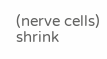(nerve cells) shrink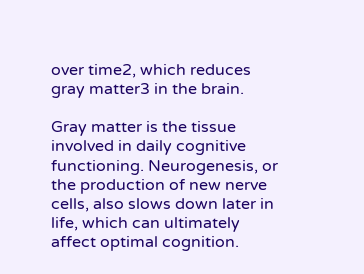over time2, which reduces gray matter3 in the brain.

Gray matter is the tissue involved in daily cognitive functioning. Neurogenesis, or the production of new nerve cells, also slows down later in life, which can ultimately affect optimal cognition.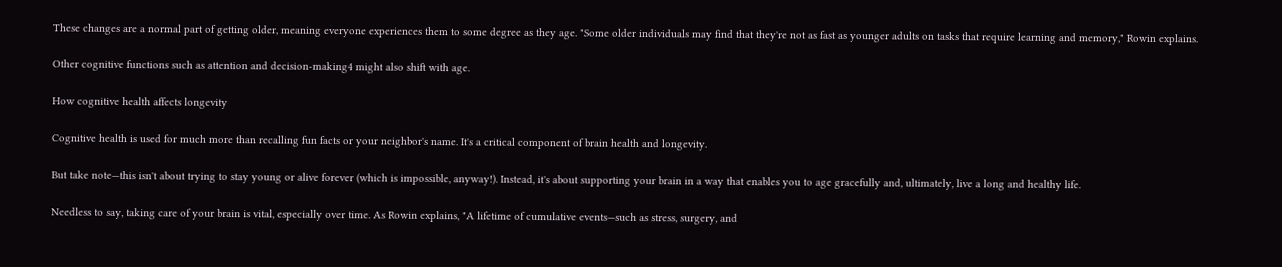These changes are a normal part of getting older, meaning everyone experiences them to some degree as they age. "Some older individuals may find that they're not as fast as younger adults on tasks that require learning and memory," Rowin explains.

Other cognitive functions such as attention and decision-making4 might also shift with age.

How cognitive health affects longevity

Cognitive health is used for much more than recalling fun facts or your neighbor's name. It's a critical component of brain health and longevity.

But take note—this isn't about trying to stay young or alive forever (which is impossible, anyway!). Instead, it's about supporting your brain in a way that enables you to age gracefully and, ultimately, live a long and healthy life.

Needless to say, taking care of your brain is vital, especially over time. As Rowin explains, "A lifetime of cumulative events—such as stress, surgery, and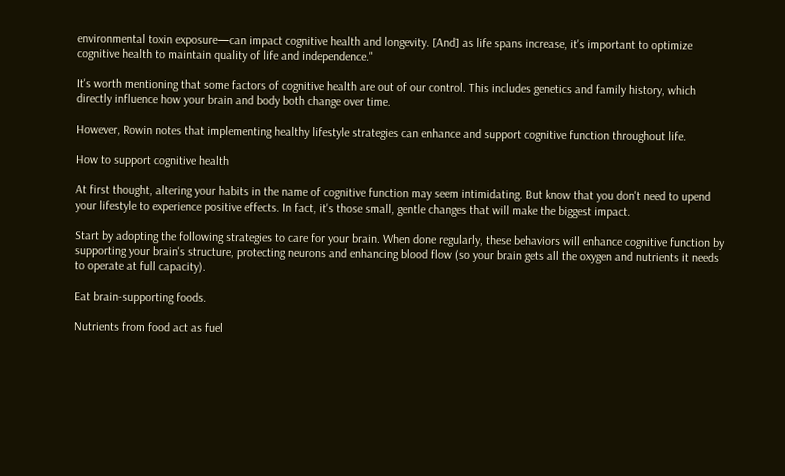environmental toxin exposure—can impact cognitive health and longevity. [And] as life spans increase, it's important to optimize cognitive health to maintain quality of life and independence."

It's worth mentioning that some factors of cognitive health are out of our control. This includes genetics and family history, which directly influence how your brain and body both change over time.

However, Rowin notes that implementing healthy lifestyle strategies can enhance and support cognitive function throughout life.

How to support cognitive health

At first thought, altering your habits in the name of cognitive function may seem intimidating. But know that you don't need to upend your lifestyle to experience positive effects. In fact, it's those small, gentle changes that will make the biggest impact.

Start by adopting the following strategies to care for your brain. When done regularly, these behaviors will enhance cognitive function by supporting your brain's structure, protecting neurons and enhancing blood flow (so your brain gets all the oxygen and nutrients it needs to operate at full capacity).

Eat brain-supporting foods.

Nutrients from food act as fuel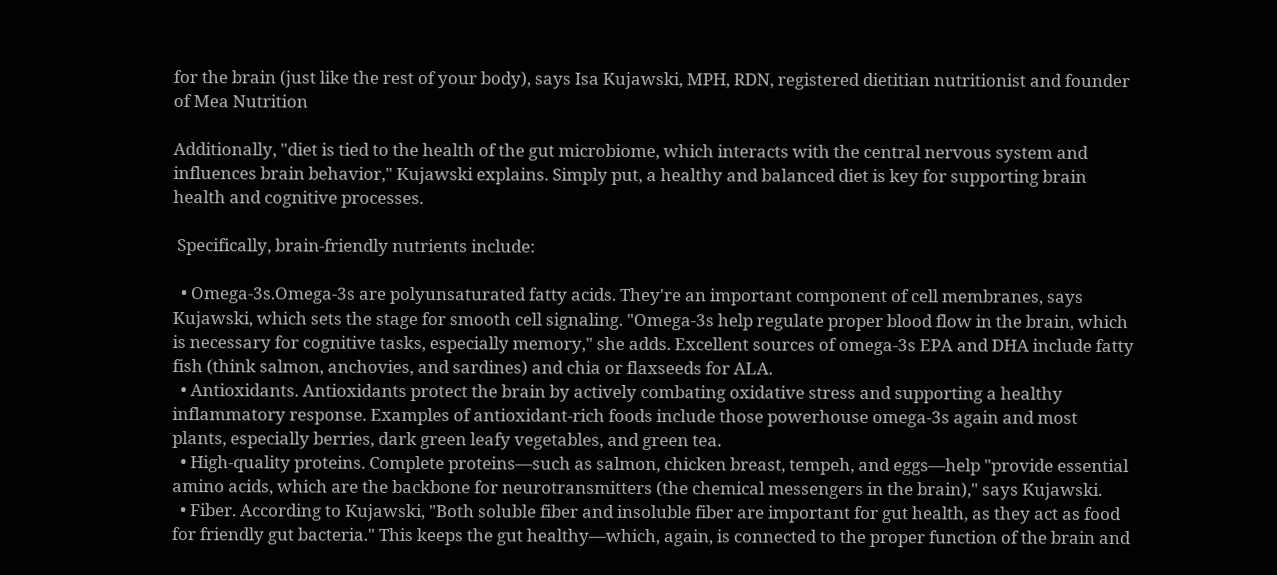for the brain (just like the rest of your body), says Isa Kujawski, MPH, RDN, registered dietitian nutritionist and founder of Mea Nutrition

Additionally, "diet is tied to the health of the gut microbiome, which interacts with the central nervous system and influences brain behavior," Kujawski explains. Simply put, a healthy and balanced diet is key for supporting brain health and cognitive processes.

 Specifically, brain-friendly nutrients include:

  • Omega-3s.Omega-3s are polyunsaturated fatty acids. They're an important component of cell membranes, says Kujawski, which sets the stage for smooth cell signaling. "Omega-3s help regulate proper blood flow in the brain, which is necessary for cognitive tasks, especially memory," she adds. Excellent sources of omega-3s EPA and DHA include fatty fish (think salmon, anchovies, and sardines) and chia or flaxseeds for ALA.
  • Antioxidants. Antioxidants protect the brain by actively combating oxidative stress and supporting a healthy inflammatory response. Examples of antioxidant-rich foods include those powerhouse omega-3s again and most plants, especially berries, dark green leafy vegetables, and green tea.
  • High-quality proteins. Complete proteins—such as salmon, chicken breast, tempeh, and eggs—help "provide essential amino acids, which are the backbone for neurotransmitters (the chemical messengers in the brain)," says Kujawski.
  • Fiber. According to Kujawski, "Both soluble fiber and insoluble fiber are important for gut health, as they act as food for friendly gut bacteria." This keeps the gut healthy—which, again, is connected to the proper function of the brain and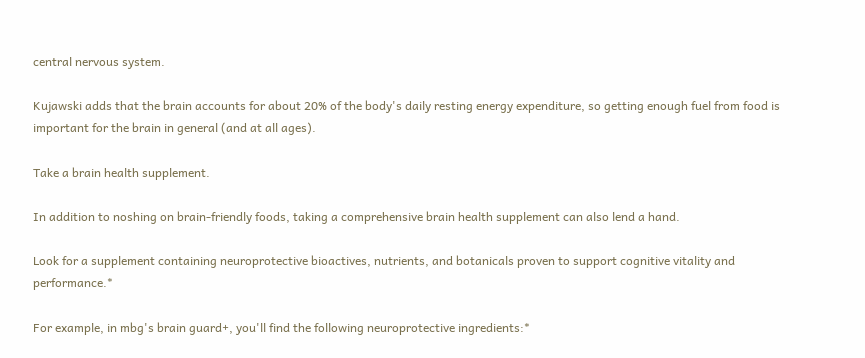central nervous system.

Kujawski adds that the brain accounts for about 20% of the body's daily resting energy expenditure, so getting enough fuel from food is important for the brain in general (and at all ages).

Take a brain health supplement.

In addition to noshing on brain-friendly foods, taking a comprehensive brain health supplement can also lend a hand.

Look for a supplement containing neuroprotective bioactives, nutrients, and botanicals proven to support cognitive vitality and performance.*

For example, in mbg's brain guard+, you'll find the following neuroprotective ingredients:*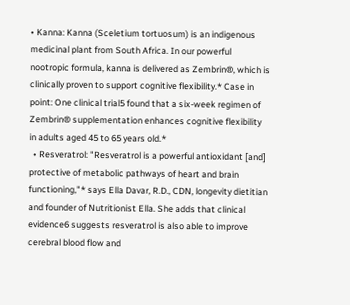• Kanna: Kanna (Sceletium tortuosum) is an indigenous medicinal plant from South Africa. In our powerful nootropic formula, kanna is delivered as Zembrin®, which is clinically proven to support cognitive flexibility.* Case in point: One clinical trial5 found that a six-week regimen of Zembrin® supplementation enhances cognitive flexibility in adults aged 45 to 65 years old.*
  • Resveratrol: "Resveratrol is a powerful antioxidant [and] protective of metabolic pathways of heart and brain functioning,"* says Ella Davar, R.D., CDN, longevity dietitian and founder of Nutritionist Ella. She adds that clinical evidence6 suggests resveratrol is also able to improve cerebral blood flow and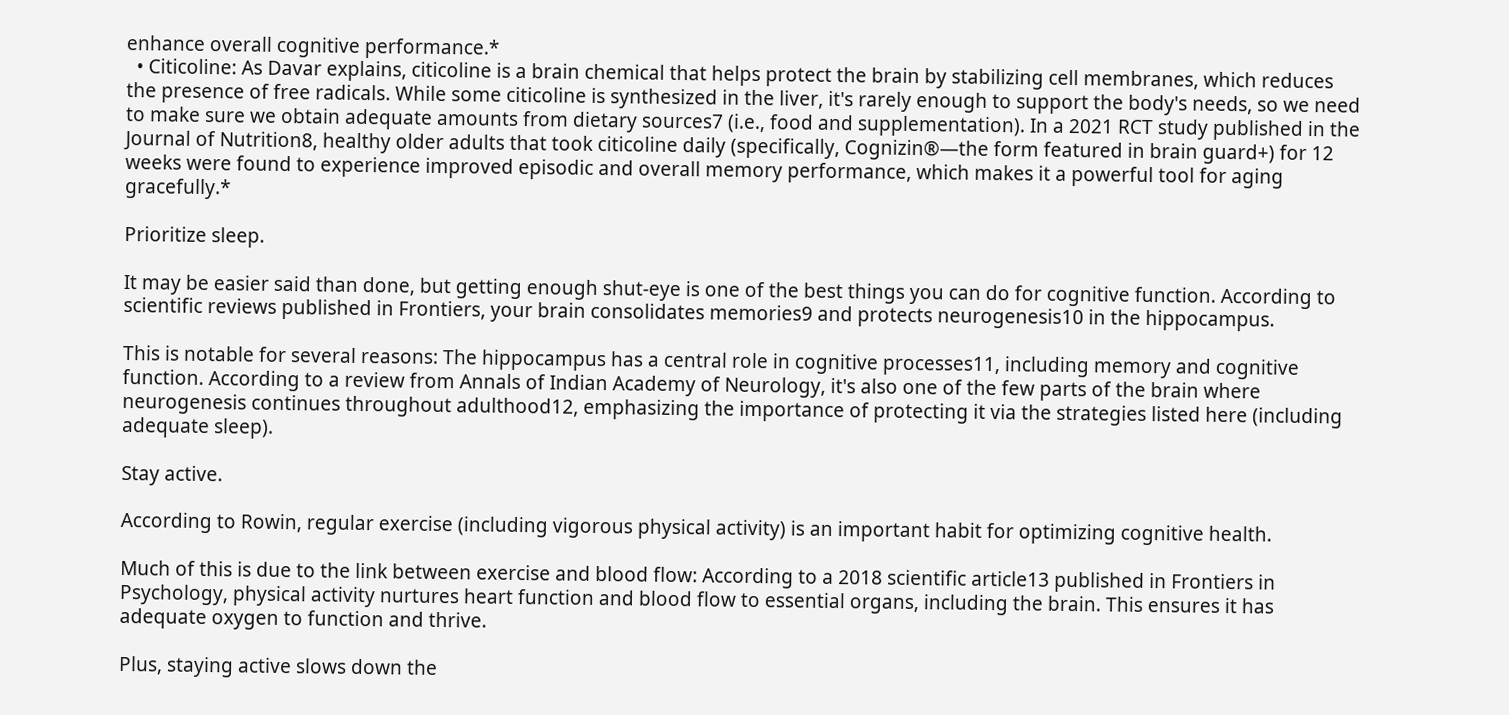enhance overall cognitive performance.*
  • Citicoline: As Davar explains, citicoline is a brain chemical that helps protect the brain by stabilizing cell membranes, which reduces the presence of free radicals. While some citicoline is synthesized in the liver, it's rarely enough to support the body's needs, so we need to make sure we obtain adequate amounts from dietary sources7 (i.e., food and supplementation). In a 2021 RCT study published in the Journal of Nutrition8, healthy older adults that took citicoline daily (specifically, Cognizin®—the form featured in brain guard+) for 12 weeks were found to experience improved episodic and overall memory performance, which makes it a powerful tool for aging gracefully.*

Prioritize sleep.

It may be easier said than done, but getting enough shut-eye is one of the best things you can do for cognitive function. According to scientific reviews published in Frontiers, your brain consolidates memories9 and protects neurogenesis10 in the hippocampus.

This is notable for several reasons: The hippocampus has a central role in cognitive processes11, including memory and cognitive function. According to a review from Annals of Indian Academy of Neurology, it's also one of the few parts of the brain where neurogenesis continues throughout adulthood12, emphasizing the importance of protecting it via the strategies listed here (including adequate sleep).

Stay active.

According to Rowin, regular exercise (including vigorous physical activity) is an important habit for optimizing cognitive health.

Much of this is due to the link between exercise and blood flow: According to a 2018 scientific article13 published in Frontiers in Psychology, physical activity nurtures heart function and blood flow to essential organs, including the brain. This ensures it has adequate oxygen to function and thrive.

Plus, staying active slows down the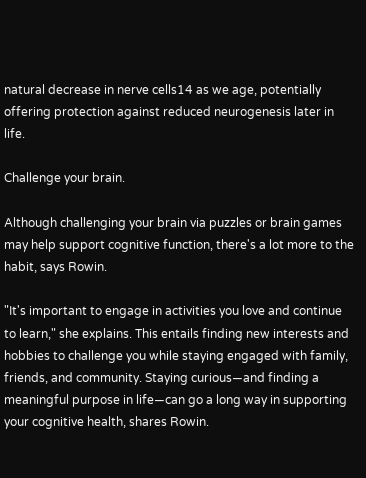natural decrease in nerve cells14 as we age, potentially offering protection against reduced neurogenesis later in life.

Challenge your brain.

Although challenging your brain via puzzles or brain games may help support cognitive function, there's a lot more to the habit, says Rowin.

"It's important to engage in activities you love and continue to learn," she explains. This entails finding new interests and hobbies to challenge you while staying engaged with family, friends, and community. Staying curious—and finding a meaningful purpose in life—can go a long way in supporting your cognitive health, shares Rowin.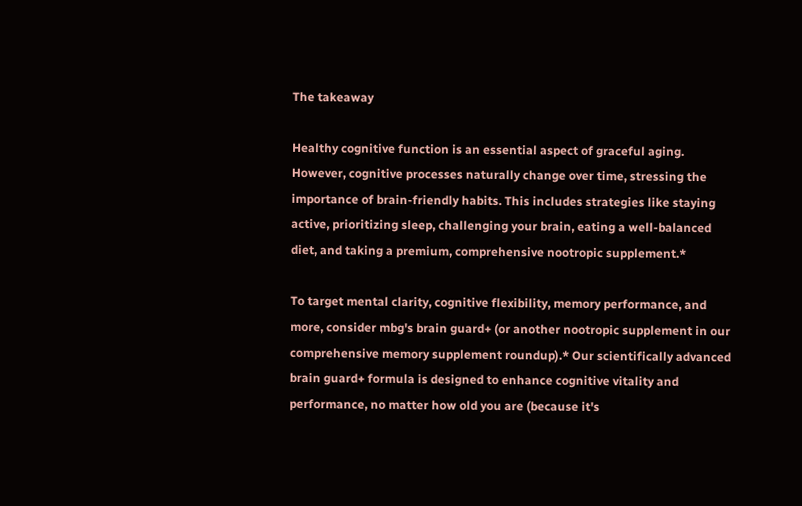The takeaway

Healthy cognitive function is an essential aspect of graceful aging. However, cognitive processes naturally change over time, stressing the importance of brain-friendly habits. This includes strategies like staying active, prioritizing sleep, challenging your brain, eating a well-balanced diet, and taking a premium, comprehensive nootropic supplement.*

To target mental clarity, cognitive flexibility, memory performance, and more, consider mbg's brain guard+ (or another nootropic supplement in our comprehensive memory supplement roundup).* Our scientifically advanced brain guard+ formula is designed to enhance cognitive vitality and performance, no matter how old you are (because it's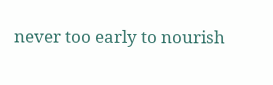never too early to nourish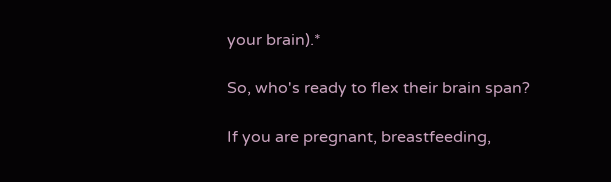your brain).*

So, who's ready to flex their brain span?

If you are pregnant, breastfeeding,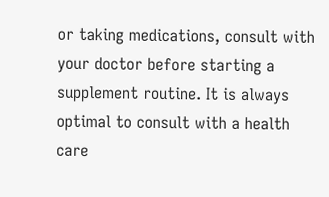or taking medications, consult with your doctor before starting a supplement routine. It is always optimal to consult with a health care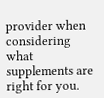provider when considering what supplements are right for you.